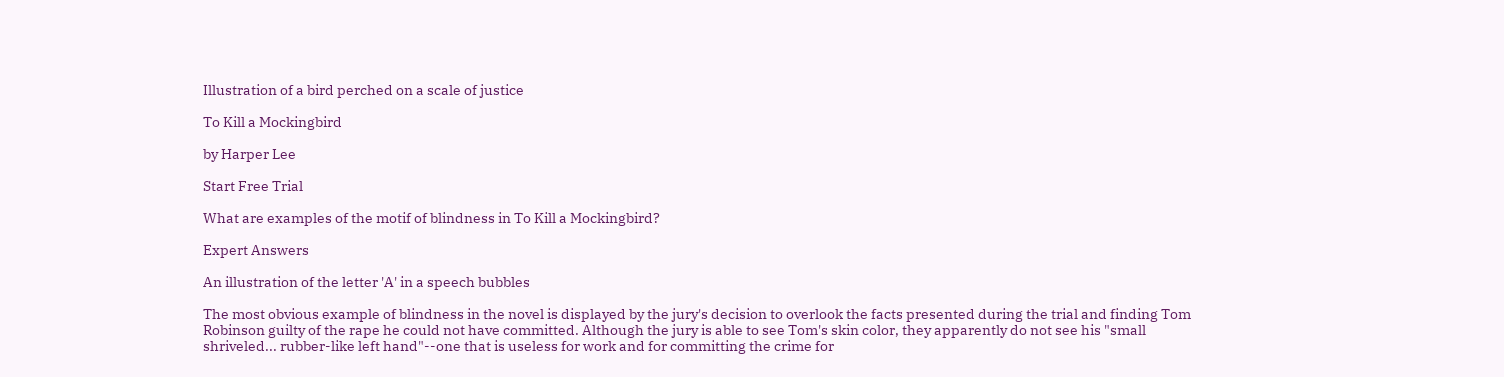Illustration of a bird perched on a scale of justice

To Kill a Mockingbird

by Harper Lee

Start Free Trial

What are examples of the motif of blindness in To Kill a Mockingbird?

Expert Answers

An illustration of the letter 'A' in a speech bubbles

The most obvious example of blindness in the novel is displayed by the jury's decision to overlook the facts presented during the trial and finding Tom Robinson guilty of the rape he could not have committed. Although the jury is able to see Tom's skin color, they apparently do not see his "small shriveled... rubber-like left hand"--one that is useless for work and for committing the crime for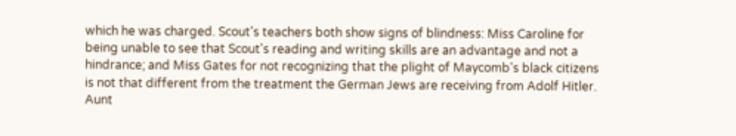which he was charged. Scout's teachers both show signs of blindness: Miss Caroline for being unable to see that Scout's reading and writing skills are an advantage and not a hindrance; and Miss Gates for not recognizing that the plight of Maycomb's black citizens is not that different from the treatment the German Jews are receiving from Adolf Hitler. Aunt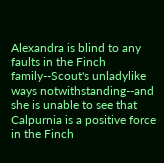Alexandra is blind to any faults in the Finch family--Scout's unladylike ways notwithstanding--and she is unable to see that Calpurnia is a positive force in the Finch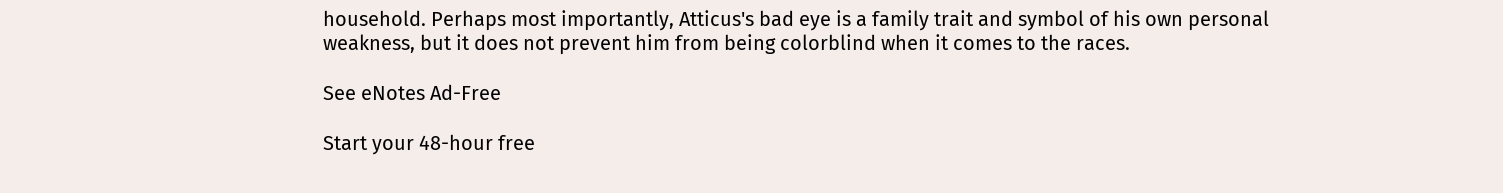household. Perhaps most importantly, Atticus's bad eye is a family trait and symbol of his own personal weakness, but it does not prevent him from being colorblind when it comes to the races.

See eNotes Ad-Free

Start your 48-hour free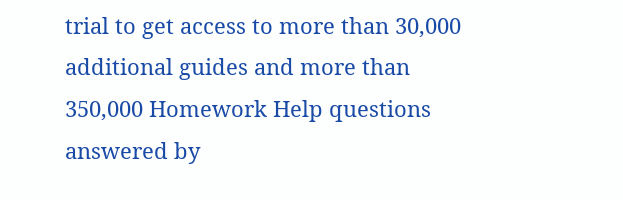trial to get access to more than 30,000 additional guides and more than 350,000 Homework Help questions answered by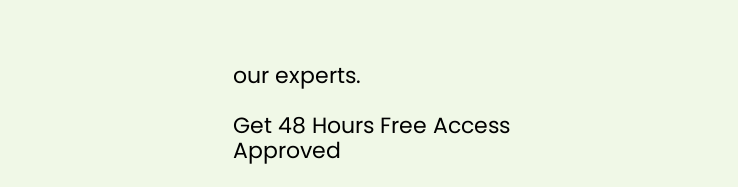our experts.

Get 48 Hours Free Access
Approved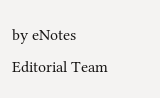by eNotes Editorial Team